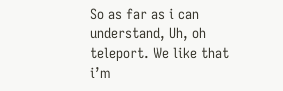So as far as i can understand, Uh, oh teleport. We like that i’m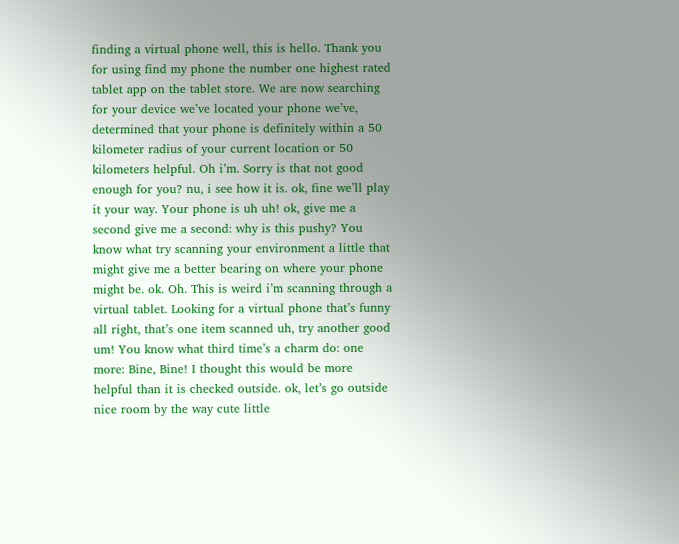finding a virtual phone well, this is hello. Thank you for using find my phone the number one highest rated tablet app on the tablet store. We are now searching for your device we’ve located your phone we’ve, determined that your phone is definitely within a 50 kilometer radius of your current location or 50 kilometers helpful. Oh i’m. Sorry is that not good enough for you? nu, i see how it is. ok, fine we’ll play it your way. Your phone is uh uh! ok, give me a second give me a second: why is this pushy? You know what try scanning your environment a little that might give me a better bearing on where your phone might be. ok. Oh. This is weird i’m scanning through a virtual tablet. Looking for a virtual phone that’s funny all right, that’s one item scanned uh, try another good um! You know what third time’s a charm do: one more: Bine, Bine! I thought this would be more helpful than it is checked outside. ok, let’s go outside nice room by the way cute little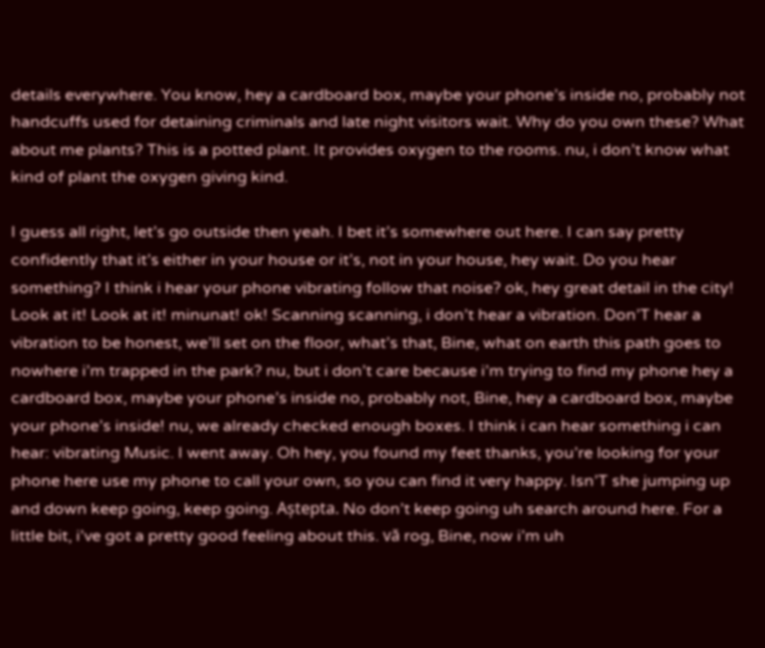details everywhere. You know, hey a cardboard box, maybe your phone’s inside no, probably not handcuffs used for detaining criminals and late night visitors wait. Why do you own these? What about me plants? This is a potted plant. It provides oxygen to the rooms. nu, i don’t know what kind of plant the oxygen giving kind.

I guess all right, let’s go outside then yeah. I bet it’s somewhere out here. I can say pretty confidently that it’s either in your house or it’s, not in your house, hey wait. Do you hear something? I think i hear your phone vibrating follow that noise? ok, hey great detail in the city! Look at it! Look at it! minunat! ok! Scanning scanning, i don’t hear a vibration. Don’T hear a vibration to be honest, we’ll set on the floor, what’s that, Bine, what on earth this path goes to nowhere i’m trapped in the park? nu, but i don’t care because i’m trying to find my phone hey a cardboard box, maybe your phone’s inside no, probably not, Bine, hey a cardboard box, maybe your phone’s inside! nu, we already checked enough boxes. I think i can hear something i can hear: vibrating Music. I went away. Oh hey, you found my feet thanks, you’re looking for your phone here use my phone to call your own, so you can find it very happy. Isn’T she jumping up and down keep going, keep going. Aștepta. No don’t keep going uh search around here. For a little bit, i’ve got a pretty good feeling about this. vă rog, Bine, now i’m uh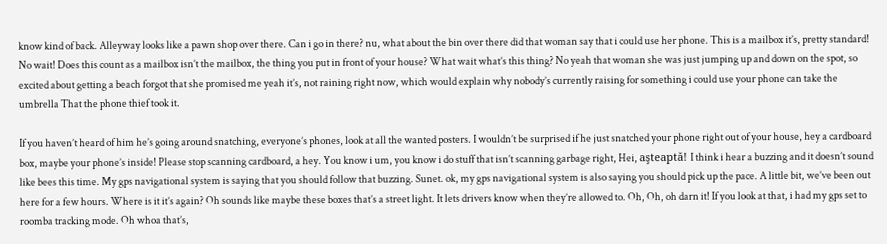know kind of back. Alleyway looks like a pawn shop over there. Can i go in there? nu, what about the bin over there did that woman say that i could use her phone. This is a mailbox it’s, pretty standard! No wait! Does this count as a mailbox isn’t the mailbox, the thing you put in front of your house? What wait what’s this thing? No yeah that woman she was just jumping up and down on the spot, so excited about getting a beach forgot that she promised me yeah it’s, not raining right now, which would explain why nobody’s currently raising for something i could use your phone can take the umbrella That the phone thief took it.

If you haven’t heard of him he’s going around snatching, everyone’s phones, look at all the wanted posters. I wouldn’t be surprised if he just snatched your phone right out of your house, hey a cardboard box, maybe your phone’s inside! Please stop scanning cardboard, a hey. You know i um, you know i do stuff that isn’t scanning garbage right, Hei, aşteaptă! I think i hear a buzzing and it doesn’t sound like bees this time. My gps navigational system is saying that you should follow that buzzing. Sunet. ok, my gps navigational system is also saying you should pick up the pace. A little bit, we’ve been out here for a few hours. Where is it it’s again? Oh sounds like maybe these boxes that’s a street light. It lets drivers know when they’re allowed to. Oh, Oh, oh darn it! If you look at that, i had my gps set to roomba tracking mode. Oh whoa that’s,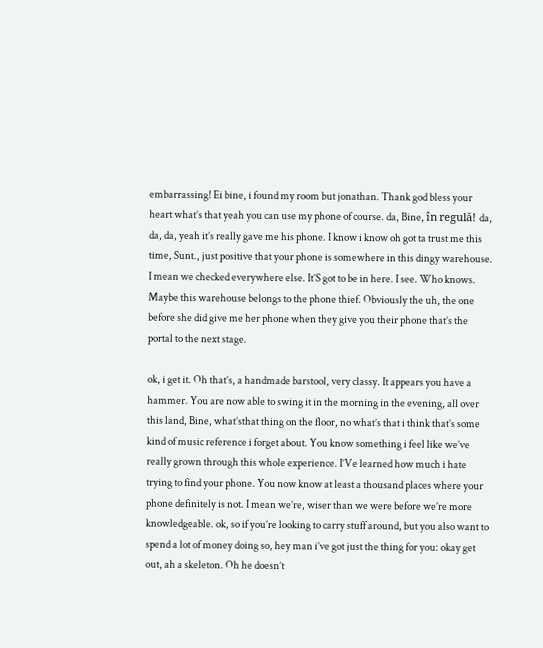embarrassing! Ei bine, i found my room but jonathan. Thank god bless your heart what’s that yeah you can use my phone of course. da, Bine, în regulă! da, da, da, yeah it’s really gave me his phone. I know i know oh got ta trust me this time, Sunt., just positive that your phone is somewhere in this dingy warehouse. I mean we checked everywhere else. It’S got to be in here. I see. Who knows. Maybe this warehouse belongs to the phone thief. Obviously the uh, the one before she did give me her phone when they give you their phone that’s the portal to the next stage.

ok, i get it. Oh that’s, a handmade barstool, very classy. It appears you have a hammer. You are now able to swing it in the morning in the evening, all over this land, Bine, what’sthat thing on the floor, no what’s that i think that’s some kind of music reference i forget about. You know something i feel like we’ve really grown through this whole experience. I’Ve learned how much i hate trying to find your phone. You now know at least a thousand places where your phone definitely is not. I mean we’re, wiser than we were before we’re more knowledgeable. ok, so if you’re looking to carry stuff around, but you also want to spend a lot of money doing so, hey man i’ve got just the thing for you: okay get out, ah a skeleton. Oh he doesn’t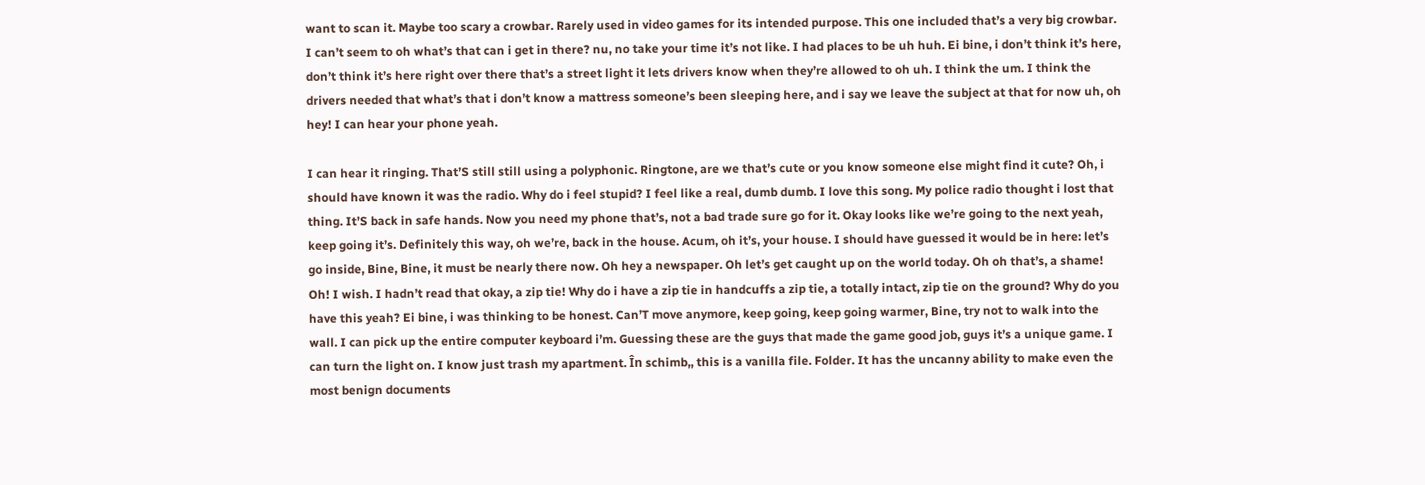want to scan it. Maybe too scary a crowbar. Rarely used in video games for its intended purpose. This one included that’s a very big crowbar. I can’t seem to oh what’s that can i get in there? nu, no take your time it’s not like. I had places to be uh huh. Ei bine, i don’t think it’s here, don’t think it’s here right over there that’s a street light it lets drivers know when they’re allowed to oh uh. I think the um. I think the drivers needed that what’s that i don’t know a mattress someone’s been sleeping here, and i say we leave the subject at that for now uh, oh hey! I can hear your phone yeah.

I can hear it ringing. That’S still still using a polyphonic. Ringtone, are we that’s cute or you know someone else might find it cute? Oh, i should have known it was the radio. Why do i feel stupid? I feel like a real, dumb dumb. I love this song. My police radio thought i lost that thing. It’S back in safe hands. Now you need my phone that’s, not a bad trade sure go for it. Okay looks like we’re going to the next yeah, keep going it’s. Definitely this way, oh we’re, back in the house. Acum, oh it’s, your house. I should have guessed it would be in here: let’s go inside, Bine, Bine, it must be nearly there now. Oh hey a newspaper. Oh let’s get caught up on the world today. Oh oh that’s, a shame! Oh! I wish. I hadn’t read that okay, a zip tie! Why do i have a zip tie in handcuffs a zip tie, a totally intact, zip tie on the ground? Why do you have this yeah? Ei bine, i was thinking to be honest. Can’T move anymore, keep going, keep going warmer, Bine, try not to walk into the wall. I can pick up the entire computer keyboard i’m. Guessing these are the guys that made the game good job, guys it’s a unique game. I can turn the light on. I know just trash my apartment. În schimb,, this is a vanilla file. Folder. It has the uncanny ability to make even the most benign documents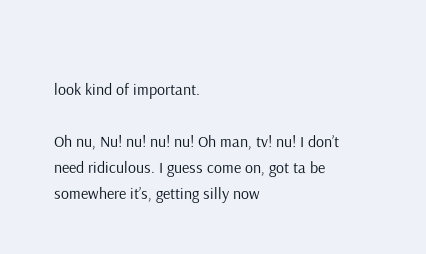look kind of important.

Oh nu, Nu! nu! nu! nu! Oh man, tv! nu! I don’t need ridiculous. I guess come on, got ta be somewhere it’s, getting silly now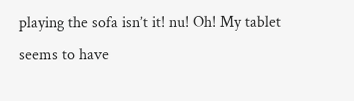playing the sofa isn’t it! nu! Oh! My tablet seems to have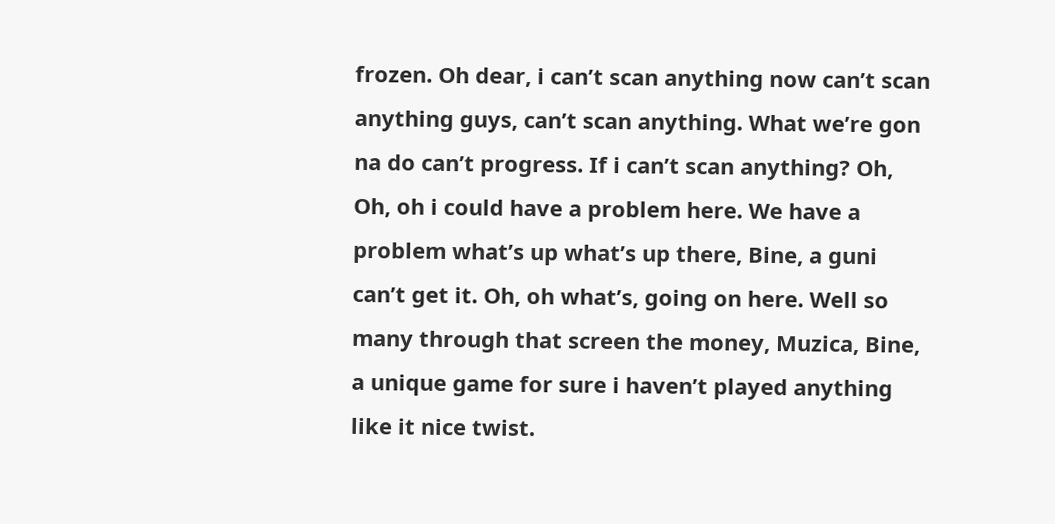frozen. Oh dear, i can’t scan anything now can’t scan anything guys, can’t scan anything. What we’re gon na do can’t progress. If i can’t scan anything? Oh, Oh, oh i could have a problem here. We have a problem what’s up what’s up there, Bine, a guni can’t get it. Oh, oh what’s, going on here. Well so many through that screen the money, Muzica, Bine, a unique game for sure i haven’t played anything like it nice twist.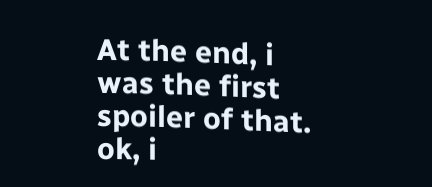At the end, i was the first spoiler of that. ok, i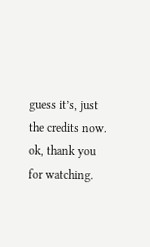guess it’s, just the credits now. ok, thank you for watching.